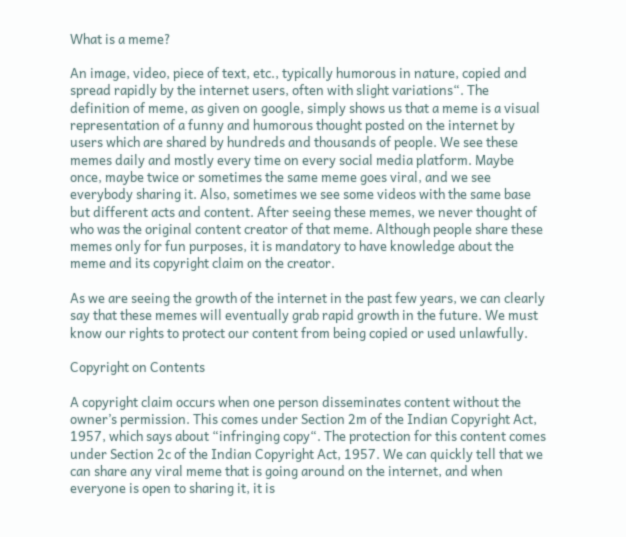What is a meme?

An image, video, piece of text, etc., typically humorous in nature, copied and spread rapidly by the internet users, often with slight variations“. The definition of meme, as given on google, simply shows us that a meme is a visual representation of a funny and humorous thought posted on the internet by users which are shared by hundreds and thousands of people. We see these memes daily and mostly every time on every social media platform. Maybe once, maybe twice or sometimes the same meme goes viral, and we see everybody sharing it. Also, sometimes we see some videos with the same base but different acts and content. After seeing these memes, we never thought of who was the original content creator of that meme. Although people share these memes only for fun purposes, it is mandatory to have knowledge about the meme and its copyright claim on the creator.

As we are seeing the growth of the internet in the past few years, we can clearly say that these memes will eventually grab rapid growth in the future. We must know our rights to protect our content from being copied or used unlawfully.

Copyright on Contents

A copyright claim occurs when one person disseminates content without the owner’s permission. This comes under Section 2m of the Indian Copyright Act, 1957, which says about “infringing copy“. The protection for this content comes under Section 2c of the Indian Copyright Act, 1957. We can quickly tell that we can share any viral meme that is going around on the internet, and when everyone is open to sharing it, it is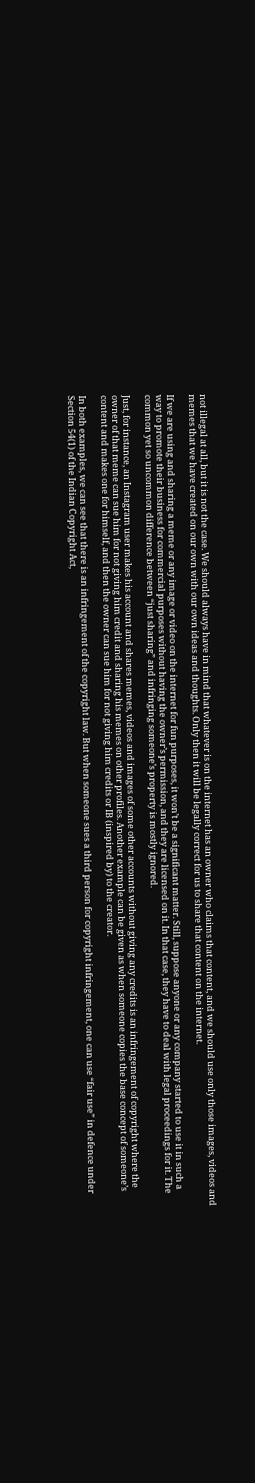not illegal at all, but it is not the case. We should always have in mind that whatever is on the internet has an owner who claims that content, and we should use only those images, videos and memes that we have created on our own with our own ideas and thoughts. Only then it will be legally correct for us to share that content on the internet.

If we are using and sharing a meme or any image or video on the internet for fun purposes, it won’t be a significant matter. Still, suppose anyone or any company started to use it in such a way to promote their business for commercial purposes without having the owner’s permission, and they are licensed on it. In that case, they have to deal with legal proceedings for it. The common yet so uncommon difference between “just sharing” and infringing someone’s property is mostly ignored.

Just, for instance, an Instagram user makes his account and shares memes, videos and images of some other accounts without giving any credits is an infringement of copyright where the owner of that meme can sue him for not giving him credit and sharing his memes on other profiles. Another example can be given as when someone copies the base concept of someone’s content and makes one for himself, and then the owner can sue him for not giving him credits or IB (inspired by) to the creator.

In both examples, we can see that there is an infringement of the copyright law. But when someone sues a third person for copyright infringement, one can use “fair use” in defence under Section 54(1) of the Indian Copyright Act,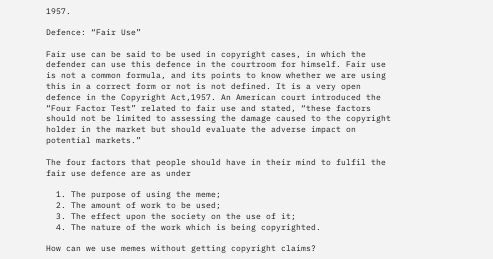1957.

Defence: “Fair Use”

Fair use can be said to be used in copyright cases, in which the defender can use this defence in the courtroom for himself. Fair use is not a common formula, and its points to know whether we are using this in a correct form or not is not defined. It is a very open defence in the Copyright Act,1957. An American court introduced the “Four Factor Test” related to fair use and stated, “these factors should not be limited to assessing the damage caused to the copyright holder in the market but should evaluate the adverse impact on potential markets.”

The four factors that people should have in their mind to fulfil the fair use defence are as under

  1. The purpose of using the meme;
  2. The amount of work to be used;
  3. The effect upon the society on the use of it;
  4. The nature of the work which is being copyrighted.

How can we use memes without getting copyright claims?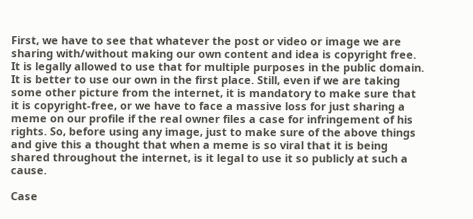First, we have to see that whatever the post or video or image we are sharing with/without making our own content and idea is copyright free. It is legally allowed to use that for multiple purposes in the public domain. It is better to use our own in the first place. Still, even if we are taking some other picture from the internet, it is mandatory to make sure that it is copyright-free, or we have to face a massive loss for just sharing a meme on our profile if the real owner files a case for infringement of his rights. So, before using any image, just to make sure of the above things and give this a thought that when a meme is so viral that it is being shared throughout the internet, is it legal to use it so publicly at such a cause.

Case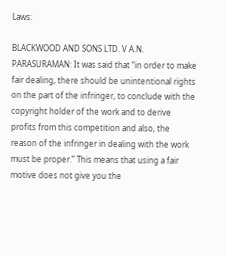Laws:

BLACKWOOD AND SONS LTD. V A.N. PARASURAMAN: It was said that “in order to make fair dealing, there should be unintentional rights on the part of the infringer, to conclude with the copyright holder of the work and to derive profits from this competition and also, the reason of the infringer in dealing with the work must be proper.” This means that using a fair motive does not give you the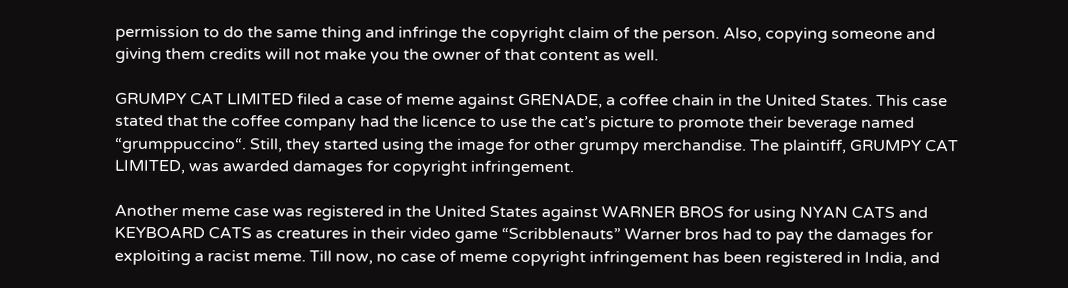permission to do the same thing and infringe the copyright claim of the person. Also, copying someone and giving them credits will not make you the owner of that content as well.

GRUMPY CAT LIMITED filed a case of meme against GRENADE, a coffee chain in the United States. This case stated that the coffee company had the licence to use the cat’s picture to promote their beverage named “grumppuccino“. Still, they started using the image for other grumpy merchandise. The plaintiff, GRUMPY CAT LIMITED, was awarded damages for copyright infringement.

Another meme case was registered in the United States against WARNER BROS for using NYAN CATS and KEYBOARD CATS as creatures in their video game “Scribblenauts” Warner bros had to pay the damages for exploiting a racist meme. Till now, no case of meme copyright infringement has been registered in India, and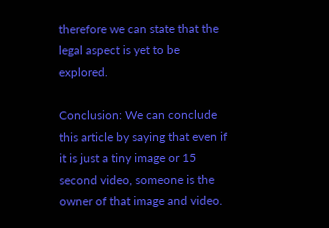therefore we can state that the legal aspect is yet to be explored.

Conclusion: We can conclude this article by saying that even if it is just a tiny image or 15 second video, someone is the owner of that image and video.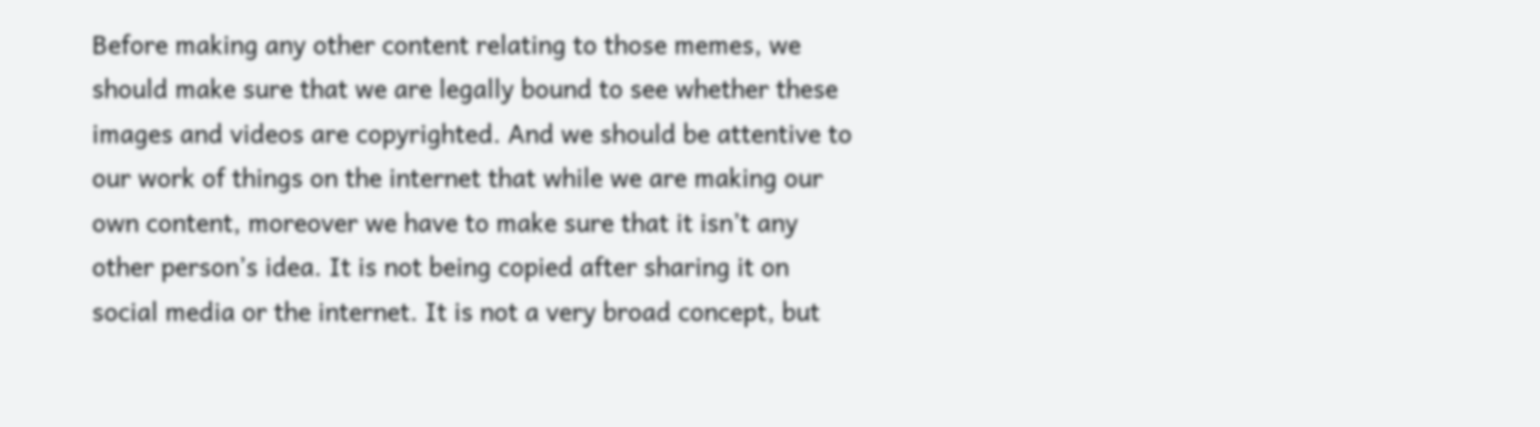Before making any other content relating to those memes, we should make sure that we are legally bound to see whether these images and videos are copyrighted. And we should be attentive to our work of things on the internet that while we are making our own content, moreover we have to make sure that it isn’t any other person’s idea. It is not being copied after sharing it on social media or the internet. It is not a very broad concept, but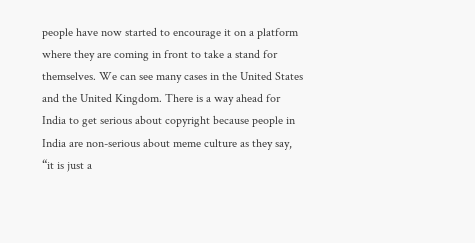people have now started to encourage it on a platform where they are coming in front to take a stand for themselves. We can see many cases in the United States and the United Kingdom. There is a way ahead for India to get serious about copyright because people in India are non-serious about meme culture as they say, “it is just a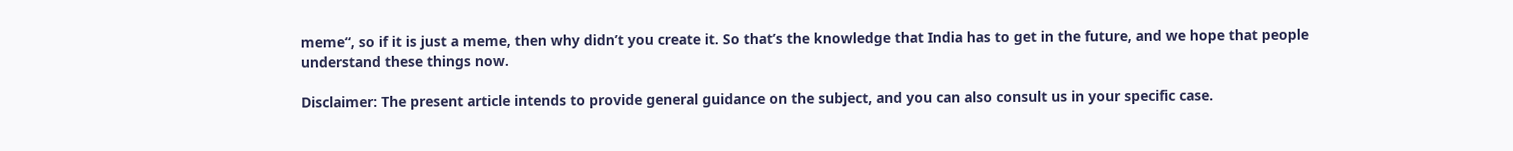meme“, so if it is just a meme, then why didn’t you create it. So that’s the knowledge that India has to get in the future, and we hope that people understand these things now.

Disclaimer: The present article intends to provide general guidance on the subject, and you can also consult us in your specific case.